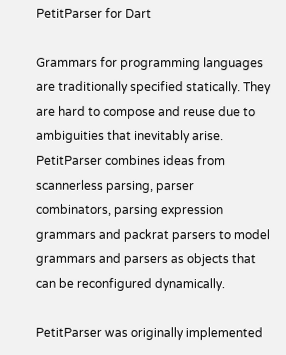PetitParser for Dart

Grammars for programming languages are traditionally specified statically. They are hard to compose and reuse due to ambiguities that inevitably arise. PetitParser combines ideas from scannerless parsing, parser combinators, parsing expression grammars and packrat parsers to model grammars and parsers as objects that can be reconfigured dynamically.

PetitParser was originally implemented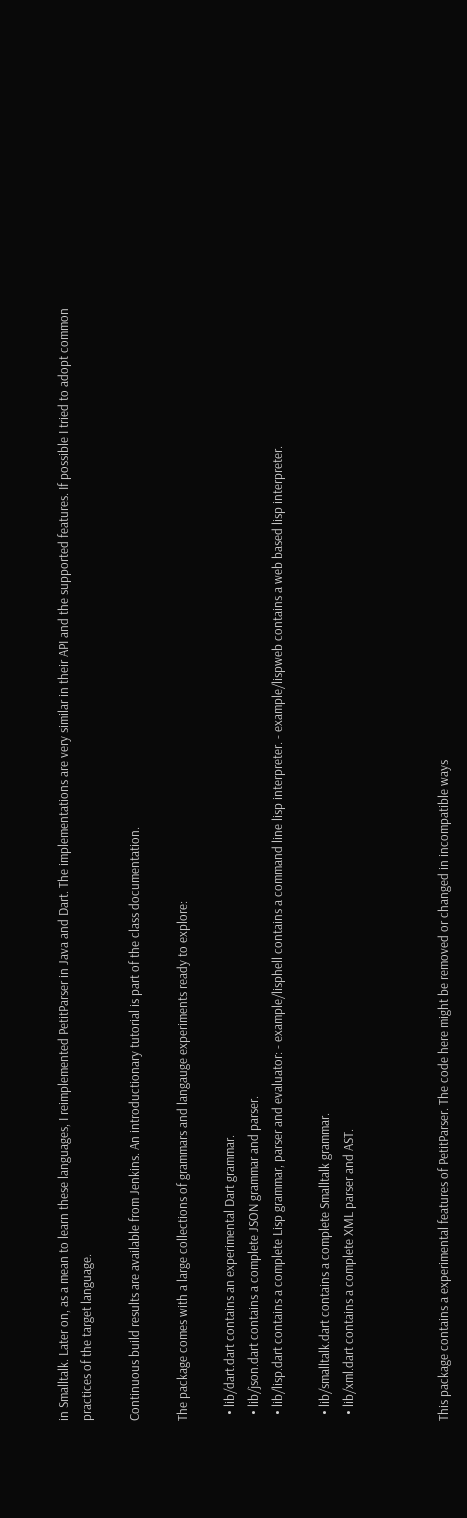in Smalltalk. Later on, as a mean to learn these languages, I reimplemented PetitParser in Java and Dart. The implementations are very similar in their API and the supported features. If possible I tried to adopt common practices of the target language.

Continuous build results are available from Jenkins. An introductionary tutorial is part of the class documentation.

The package comes with a large collections of grammars and langauge experiments ready to explore:

  • lib/dart.dart contains an experimental Dart grammar.
  • lib/json.dart contains a complete JSON grammar and parser.
  • lib/lisp.dart contains a complete Lisp grammar, parser and evaluator: - example/lisphell contains a command line lisp interpreter. - example/lispweb contains a web based lisp interpreter.

  • lib/smalltalk.dart contains a complete Smalltalk grammar.
  • lib/xml.dart contains a complete XML parser and AST.



This package contains a experimental features of PetitParser. The code here might be removed or changed in incompatible ways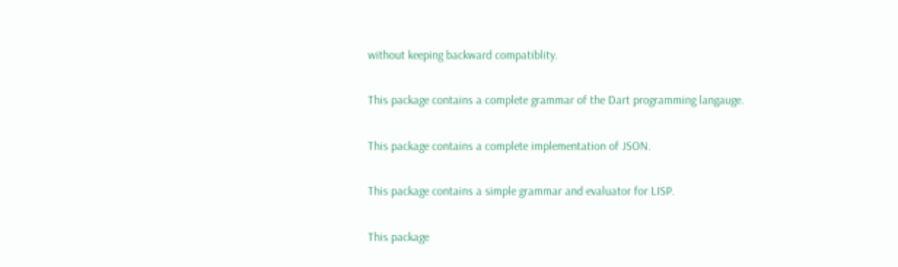without keeping backward compatiblity.


This package contains a complete grammar of the Dart programming langauge.


This package contains a complete implementation of JSON.


This package contains a simple grammar and evaluator for LISP.


This package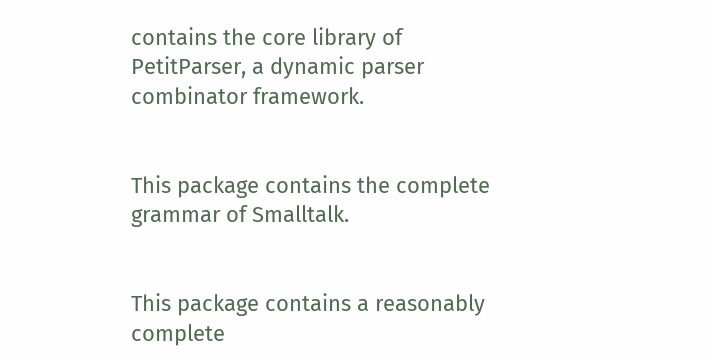contains the core library of PetitParser, a dynamic parser combinator framework.


This package contains the complete grammar of Smalltalk.


This package contains a reasonably complete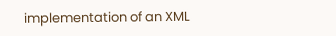implementation of an XML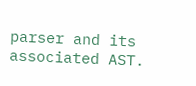parser and its associated AST.